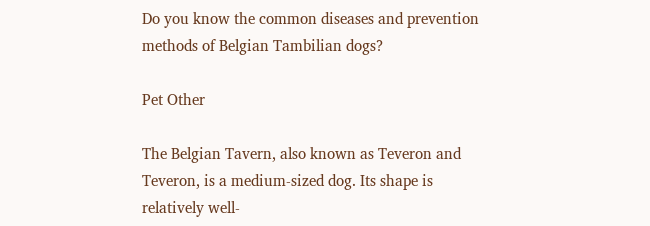Do you know the common diseases and prevention methods of Belgian Tambilian dogs?

Pet Other

The Belgian Tavern, also known as Teveron and Teveron, is a medium-sized dog. Its shape is relatively well-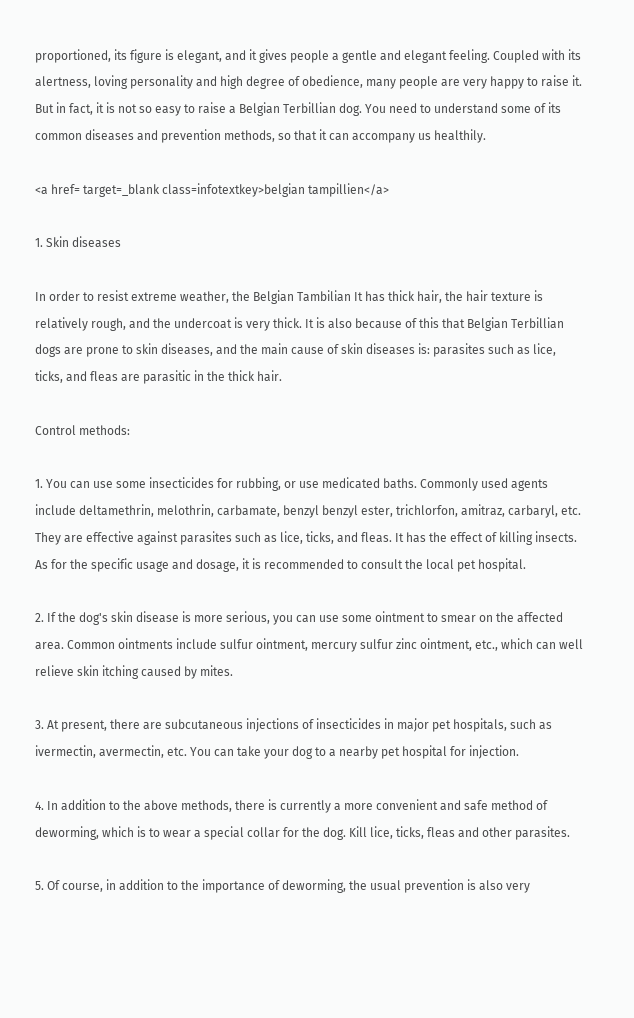proportioned, its figure is elegant, and it gives people a gentle and elegant feeling. Coupled with its alertness, loving personality and high degree of obedience, many people are very happy to raise it. But in fact, it is not so easy to raise a Belgian Terbillian dog. You need to understand some of its common diseases and prevention methods, so that it can accompany us healthily.

<a href= target=_blank class=infotextkey>belgian tampillien</a>

1. Skin diseases

In order to resist extreme weather, the Belgian Tambilian It has thick hair, the hair texture is relatively rough, and the undercoat is very thick. It is also because of this that Belgian Terbillian dogs are prone to skin diseases, and the main cause of skin diseases is: parasites such as lice, ticks, and fleas are parasitic in the thick hair.

Control methods:

1. You can use some insecticides for rubbing, or use medicated baths. Commonly used agents include deltamethrin, melothrin, carbamate, benzyl benzyl ester, trichlorfon, amitraz, carbaryl, etc. They are effective against parasites such as lice, ticks, and fleas. It has the effect of killing insects. As for the specific usage and dosage, it is recommended to consult the local pet hospital.

2. If the dog's skin disease is more serious, you can use some ointment to smear on the affected area. Common ointments include sulfur ointment, mercury sulfur zinc ointment, etc., which can well relieve skin itching caused by mites.

3. At present, there are subcutaneous injections of insecticides in major pet hospitals, such as ivermectin, avermectin, etc. You can take your dog to a nearby pet hospital for injection.

4. In addition to the above methods, there is currently a more convenient and safe method of deworming, which is to wear a special collar for the dog. Kill lice, ticks, fleas and other parasites.

5. Of course, in addition to the importance of deworming, the usual prevention is also very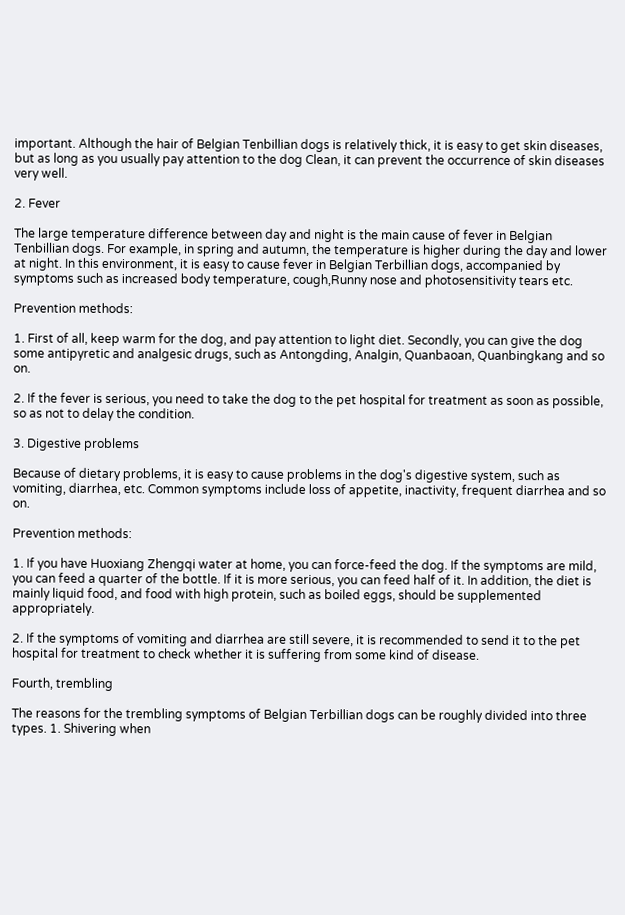important. Although the hair of Belgian Tenbillian dogs is relatively thick, it is easy to get skin diseases, but as long as you usually pay attention to the dog Clean, it can prevent the occurrence of skin diseases very well.

2. Fever

The large temperature difference between day and night is the main cause of fever in Belgian Tenbillian dogs. For example, in spring and autumn, the temperature is higher during the day and lower at night. In this environment, it is easy to cause fever in Belgian Terbillian dogs, accompanied by symptoms such as increased body temperature, cough,Runny nose and photosensitivity tears etc.

Prevention methods:

1. First of all, keep warm for the dog, and pay attention to light diet. Secondly, you can give the dog some antipyretic and analgesic drugs, such as Antongding, Analgin, Quanbaoan, Quanbingkang and so on.

2. If the fever is serious, you need to take the dog to the pet hospital for treatment as soon as possible, so as not to delay the condition.

3. Digestive problems

Because of dietary problems, it is easy to cause problems in the dog's digestive system, such as vomiting, diarrhea, etc. Common symptoms include loss of appetite, inactivity, frequent diarrhea and so on.

Prevention methods:

1. If you have Huoxiang Zhengqi water at home, you can force-feed the dog. If the symptoms are mild, you can feed a quarter of the bottle. If it is more serious, you can feed half of it. In addition, the diet is mainly liquid food, and food with high protein, such as boiled eggs, should be supplemented appropriately.

2. If the symptoms of vomiting and diarrhea are still severe, it is recommended to send it to the pet hospital for treatment to check whether it is suffering from some kind of disease.

Fourth, trembling

The reasons for the trembling symptoms of Belgian Terbillian dogs can be roughly divided into three types. 1. Shivering when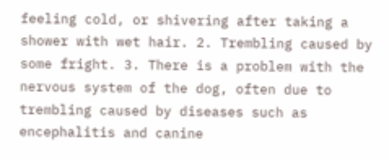feeling cold, or shivering after taking a shower with wet hair. 2. Trembling caused by some fright. 3. There is a problem with the nervous system of the dog, often due to trembling caused by diseases such as encephalitis and canine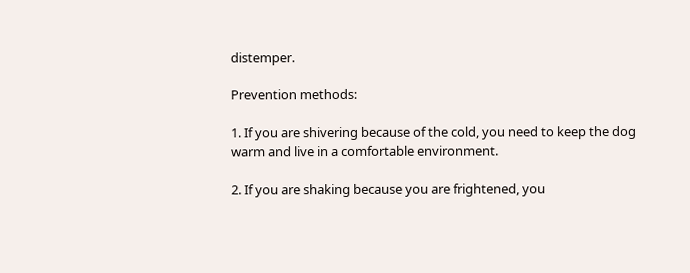distemper.

Prevention methods:

1. If you are shivering because of the cold, you need to keep the dog warm and live in a comfortable environment.

2. If you are shaking because you are frightened, you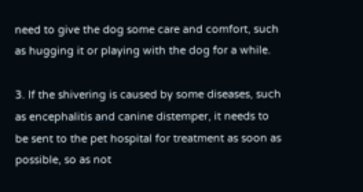need to give the dog some care and comfort, such as hugging it or playing with the dog for a while.

3. If the shivering is caused by some diseases, such as encephalitis and canine distemper, it needs to be sent to the pet hospital for treatment as soon as possible, so as not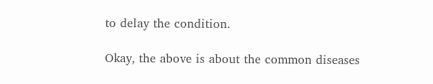to delay the condition.

Okay, the above is about the common diseases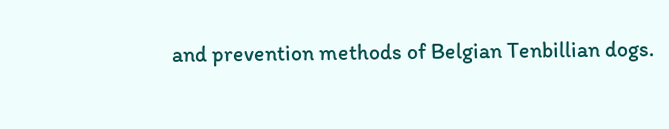and prevention methods of Belgian Tenbillian dogs.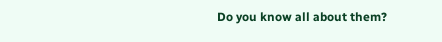Do you know all about them?